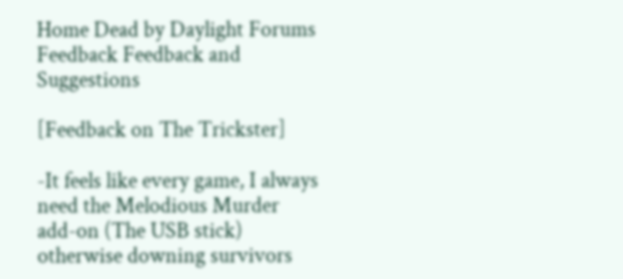Home Dead by Daylight Forums Feedback Feedback and Suggestions

[Feedback on The Trickster]

-It feels like every game, I always need the Melodious Murder add-on (The USB stick) otherwise downing survivors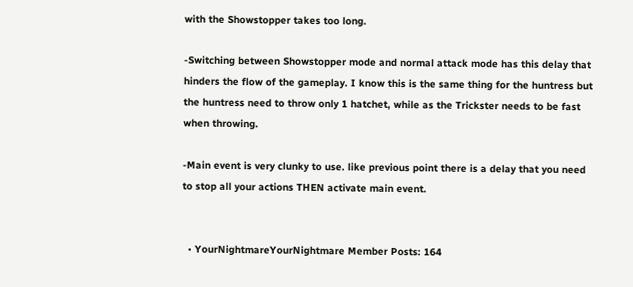with the Showstopper takes too long.

-Switching between Showstopper mode and normal attack mode has this delay that hinders the flow of the gameplay. I know this is the same thing for the huntress but the huntress need to throw only 1 hatchet, while as the Trickster needs to be fast when throwing.

-Main event is very clunky to use. like previous point there is a delay that you need to stop all your actions THEN activate main event.


  • YourNightmareYourNightmare Member Posts: 164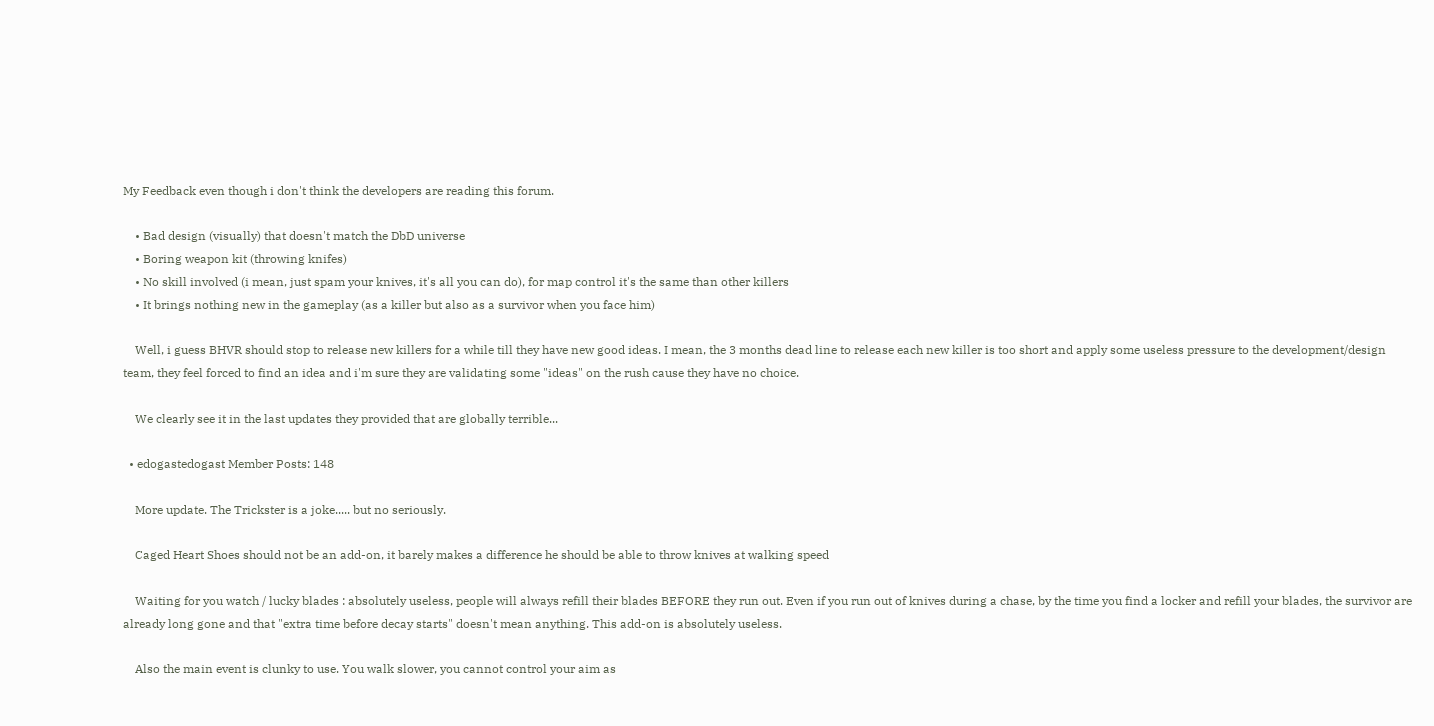My Feedback even though i don't think the developers are reading this forum.

    • Bad design (visually) that doesn't match the DbD universe
    • Boring weapon kit (throwing knifes)
    • No skill involved (i mean, just spam your knives, it's all you can do), for map control it's the same than other killers
    • It brings nothing new in the gameplay (as a killer but also as a survivor when you face him)

    Well, i guess BHVR should stop to release new killers for a while till they have new good ideas. I mean, the 3 months dead line to release each new killer is too short and apply some useless pressure to the development/design team, they feel forced to find an idea and i'm sure they are validating some "ideas" on the rush cause they have no choice.

    We clearly see it in the last updates they provided that are globally terrible...

  • edogastedogast Member Posts: 148

    More update. The Trickster is a joke..... but no seriously.

    Caged Heart Shoes should not be an add-on, it barely makes a difference he should be able to throw knives at walking speed

    Waiting for you watch / lucky blades : absolutely useless, people will always refill their blades BEFORE they run out. Even if you run out of knives during a chase, by the time you find a locker and refill your blades, the survivor are already long gone and that "extra time before decay starts" doesn't mean anything. This add-on is absolutely useless.

    Also the main event is clunky to use. You walk slower, you cannot control your aim as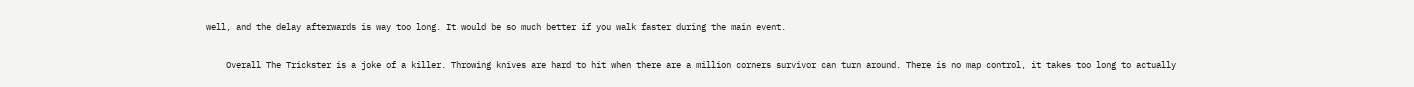well, and the delay afterwards is way too long. It would be so much better if you walk faster during the main event.

    Overall The Trickster is a joke of a killer. Throwing knives are hard to hit when there are a million corners survivor can turn around. There is no map control, it takes too long to actually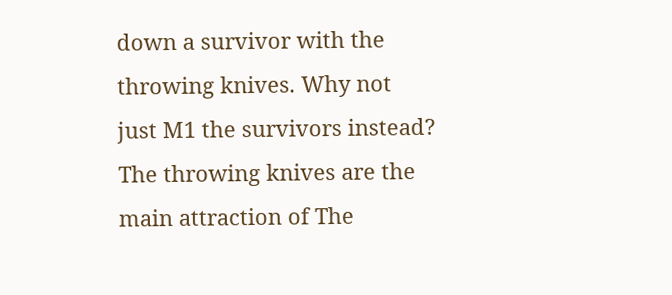down a survivor with the throwing knives. Why not just M1 the survivors instead? The throwing knives are the main attraction of The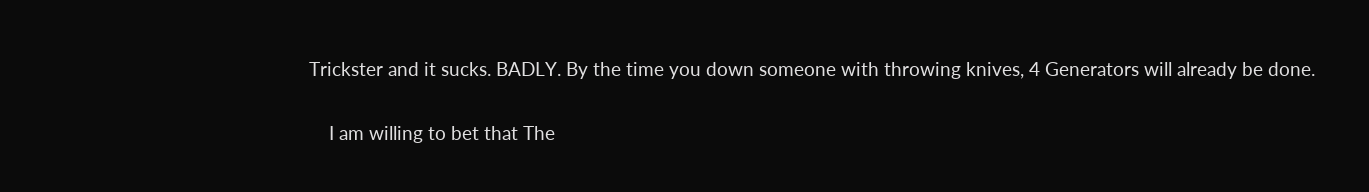Trickster and it sucks. BADLY. By the time you down someone with throwing knives, 4 Generators will already be done.

    I am willing to bet that The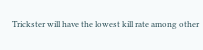Trickster will have the lowest kill rate among other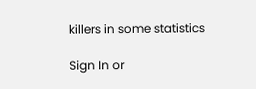killers in some statistics

Sign In or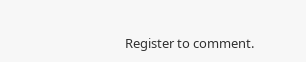Register to comment.